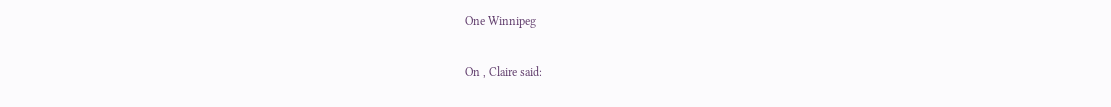One Winnipeg

On , Claire said: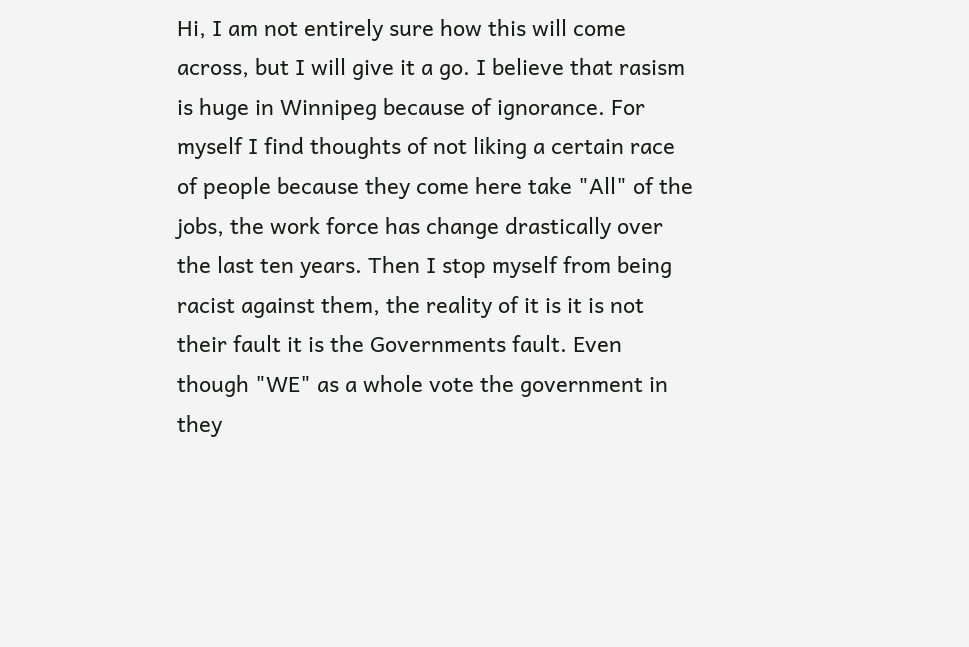Hi, I am not entirely sure how this will come across, but I will give it a go. I believe that rasism is huge in Winnipeg because of ignorance. For myself I find thoughts of not liking a certain race of people because they come here take "All" of the jobs, the work force has change drastically over the last ten years. Then I stop myself from being racist against them, the reality of it is it is not their fault it is the Governments fault. Even though "WE" as a whole vote the government in they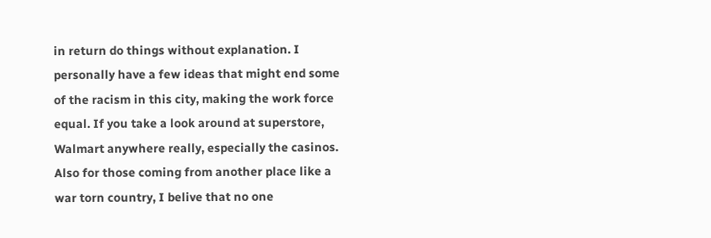in return do things without explanation. I personally have a few ideas that might end some of the racism in this city, making the work force equal. If you take a look around at superstore, Walmart anywhere really, especially the casinos. Also for those coming from another place like a war torn country, I belive that no one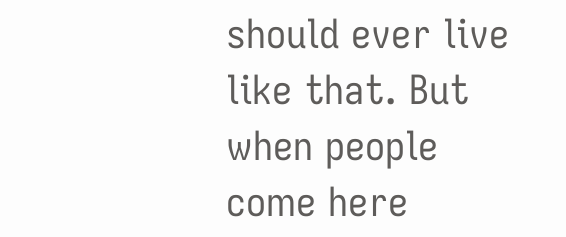should ever live like that. But when people come here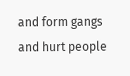and form gangs and hurt people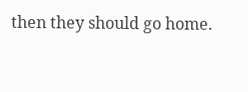then they should go home.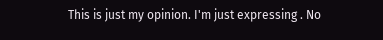This is just my opinion. I'm just expressing . No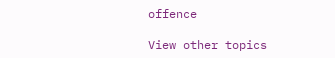offence

View other topics